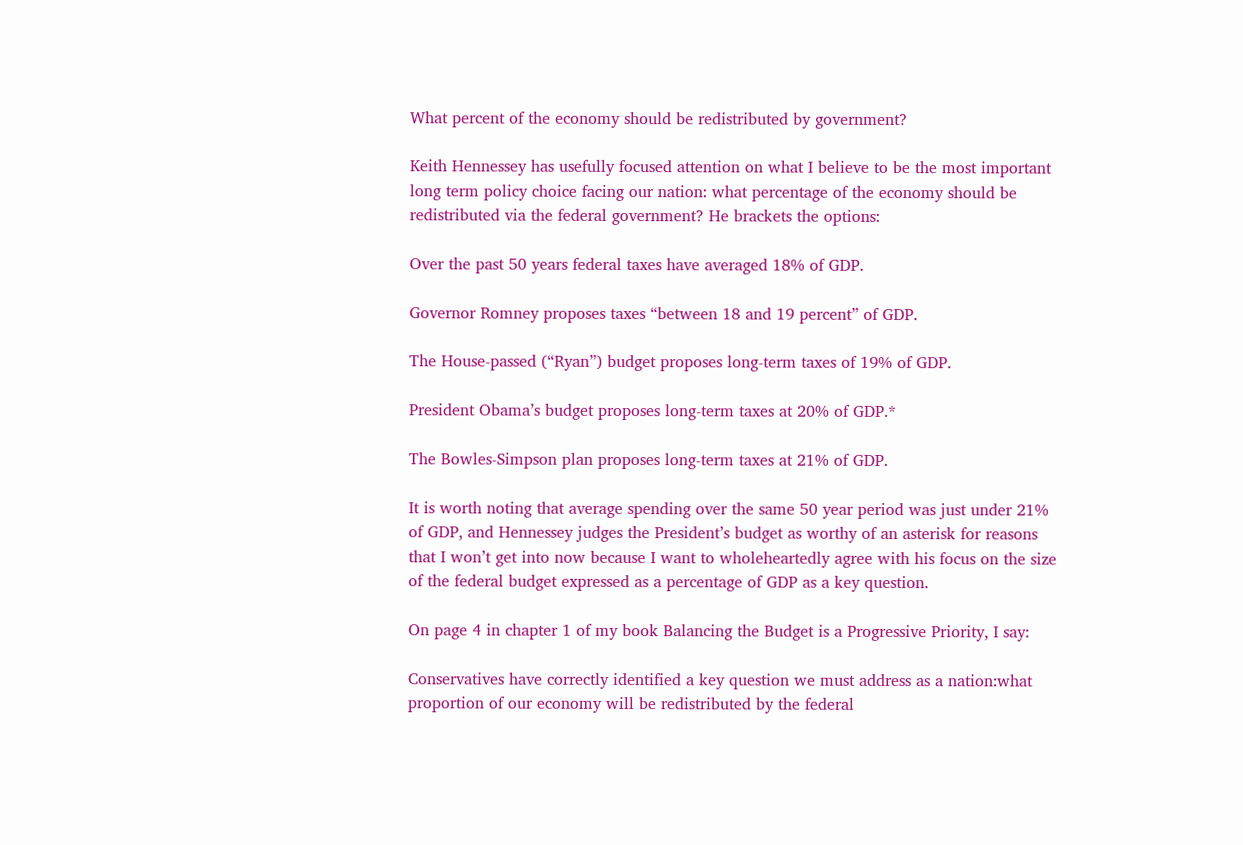What percent of the economy should be redistributed by government?

Keith Hennessey has usefully focused attention on what I believe to be the most important long term policy choice facing our nation: what percentage of the economy should be redistributed via the federal government? He brackets the options:

Over the past 50 years federal taxes have averaged 18% of GDP.

Governor Romney proposes taxes “between 18 and 19 percent” of GDP.

The House-passed (“Ryan”) budget proposes long-term taxes of 19% of GDP.

President Obama’s budget proposes long-term taxes at 20% of GDP.*

The Bowles-Simpson plan proposes long-term taxes at 21% of GDP.

It is worth noting that average spending over the same 50 year period was just under 21% of GDP, and Hennessey judges the President’s budget as worthy of an asterisk for reasons that I won’t get into now because I want to wholeheartedly agree with his focus on the size of the federal budget expressed as a percentage of GDP as a key question.

On page 4 in chapter 1 of my book Balancing the Budget is a Progressive Priority, I say:

Conservatives have correctly identified a key question we must address as a nation:what proportion of our economy will be redistributed by the federal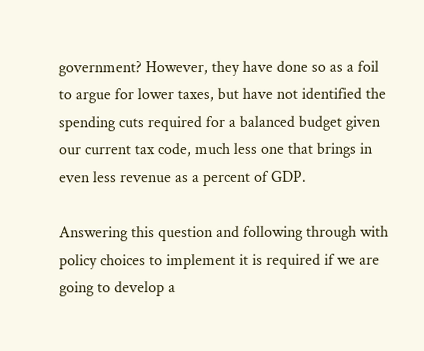government? However, they have done so as a foil to argue for lower taxes, but have not identified the spending cuts required for a balanced budget given our current tax code, much less one that brings in even less revenue as a percent of GDP.

Answering this question and following through with policy choices to implement it is required if we are going to develop a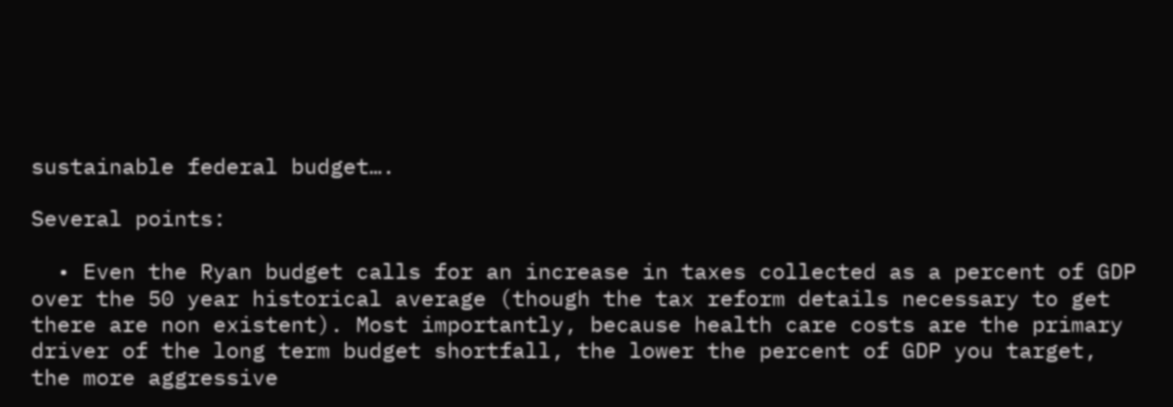sustainable federal budget….

Several points:

  • Even the Ryan budget calls for an increase in taxes collected as a percent of GDP over the 50 year historical average (though the tax reform details necessary to get there are non existent). Most importantly, because health care costs are the primary driver of the long term budget shortfall, the lower the percent of GDP you target, the more aggressive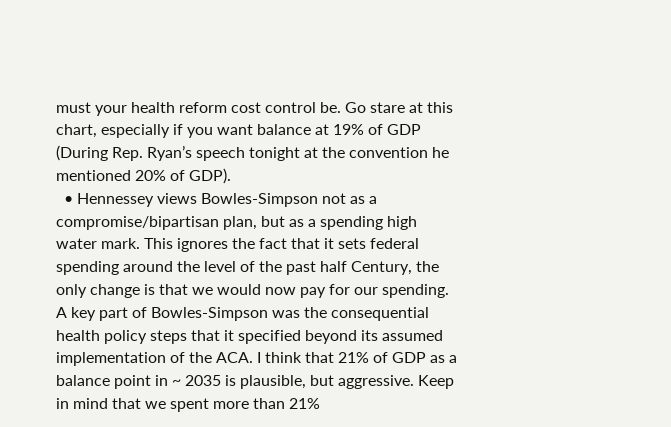must your health reform cost control be. Go stare at this chart, especially if you want balance at 19% of GDP (During Rep. Ryan’s speech tonight at the convention he mentioned 20% of GDP).
  • Hennessey views Bowles-Simpson not as a compromise/bipartisan plan, but as a spending high water mark. This ignores the fact that it sets federal spending around the level of the past half Century, the only change is that we would now pay for our spending. A key part of Bowles-Simpson was the consequential health policy steps that it specified beyond its assumed implementation of the ACA. I think that 21% of GDP as a balance point in ~ 2035 is plausible, but aggressive. Keep in mind that we spent more than 21%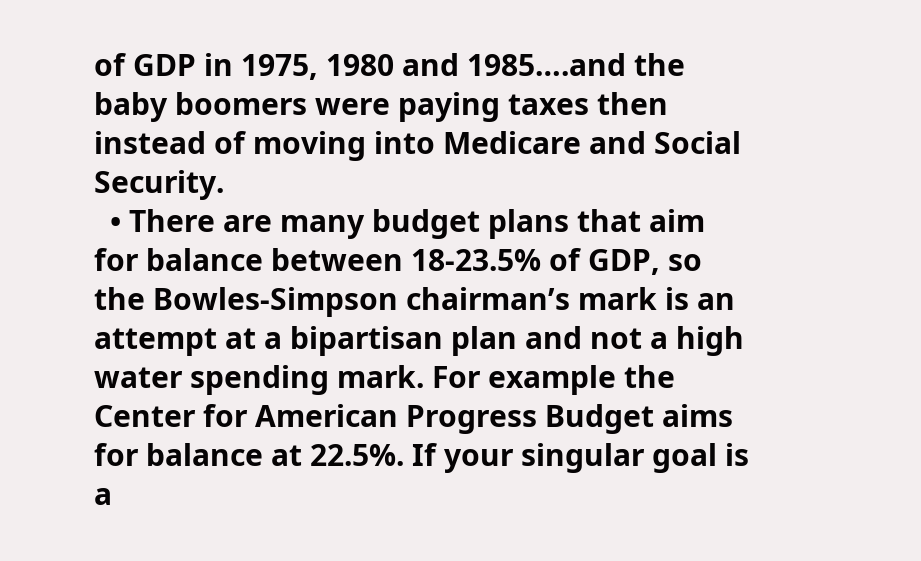of GDP in 1975, 1980 and 1985….and the baby boomers were paying taxes then instead of moving into Medicare and Social Security.
  • There are many budget plans that aim for balance between 18-23.5% of GDP, so the Bowles-Simpson chairman’s mark is an attempt at a bipartisan plan and not a high water spending mark. For example the Center for American Progress Budget aims for balance at 22.5%. If your singular goal is a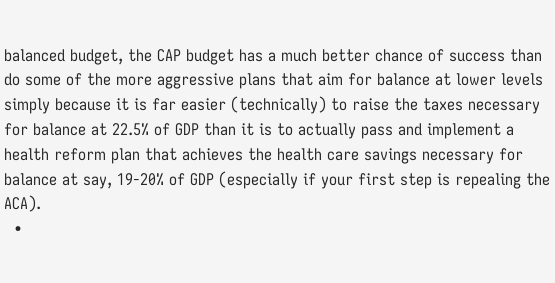balanced budget, the CAP budget has a much better chance of success than do some of the more aggressive plans that aim for balance at lower levels simply because it is far easier (technically) to raise the taxes necessary for balance at 22.5% of GDP than it is to actually pass and implement a health reform plan that achieves the health care savings necessary for balance at say, 19-20% of GDP (especially if your first step is repealing the ACA).
  •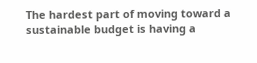The hardest part of moving toward a sustainable budget is having a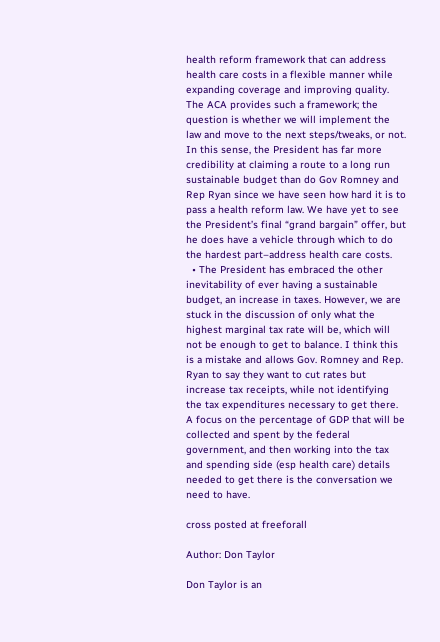health reform framework that can address health care costs in a flexible manner while expanding coverage and improving quality. The ACA provides such a framework; the question is whether we will implement the law and move to the next steps/tweaks, or not. In this sense, the President has far more credibility at claiming a route to a long run sustainable budget than do Gov Romney and Rep Ryan since we have seen how hard it is to pass a health reform law. We have yet to see the President’s final “grand bargain” offer, but he does have a vehicle through which to do the hardest part–address health care costs.
  • The President has embraced the other inevitability of ever having a sustainable budget, an increase in taxes. However, we are stuck in the discussion of only what the highest marginal tax rate will be, which will not be enough to get to balance. I think this is a mistake and allows Gov. Romney and Rep. Ryan to say they want to cut rates but increase tax receipts, while not identifying the tax expenditures necessary to get there. A focus on the percentage of GDP that will be collected and spent by the federal government, and then working into the tax and spending side (esp health care) details needed to get there is the conversation we need to have.

cross posted at freeforall

Author: Don Taylor

Don Taylor is an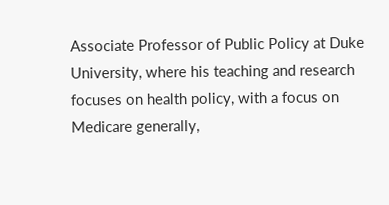Associate Professor of Public Policy at Duke University, where his teaching and research focuses on health policy, with a focus on Medicare generally,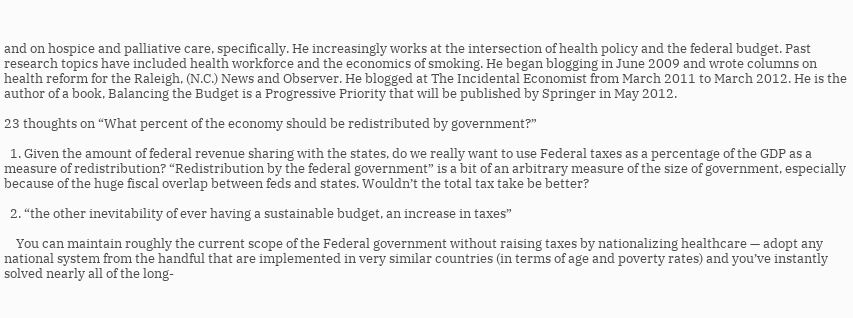and on hospice and palliative care, specifically. He increasingly works at the intersection of health policy and the federal budget. Past research topics have included health workforce and the economics of smoking. He began blogging in June 2009 and wrote columns on health reform for the Raleigh, (N.C.) News and Observer. He blogged at The Incidental Economist from March 2011 to March 2012. He is the author of a book, Balancing the Budget is a Progressive Priority that will be published by Springer in May 2012.

23 thoughts on “What percent of the economy should be redistributed by government?”

  1. Given the amount of federal revenue sharing with the states, do we really want to use Federal taxes as a percentage of the GDP as a measure of redistribution? “Redistribution by the federal government” is a bit of an arbitrary measure of the size of government, especially because of the huge fiscal overlap between feds and states. Wouldn’t the total tax take be better?

  2. “the other inevitability of ever having a sustainable budget, an increase in taxes”

    You can maintain roughly the current scope of the Federal government without raising taxes by nationalizing healthcare — adopt any national system from the handful that are implemented in very similar countries (in terms of age and poverty rates) and you’ve instantly solved nearly all of the long-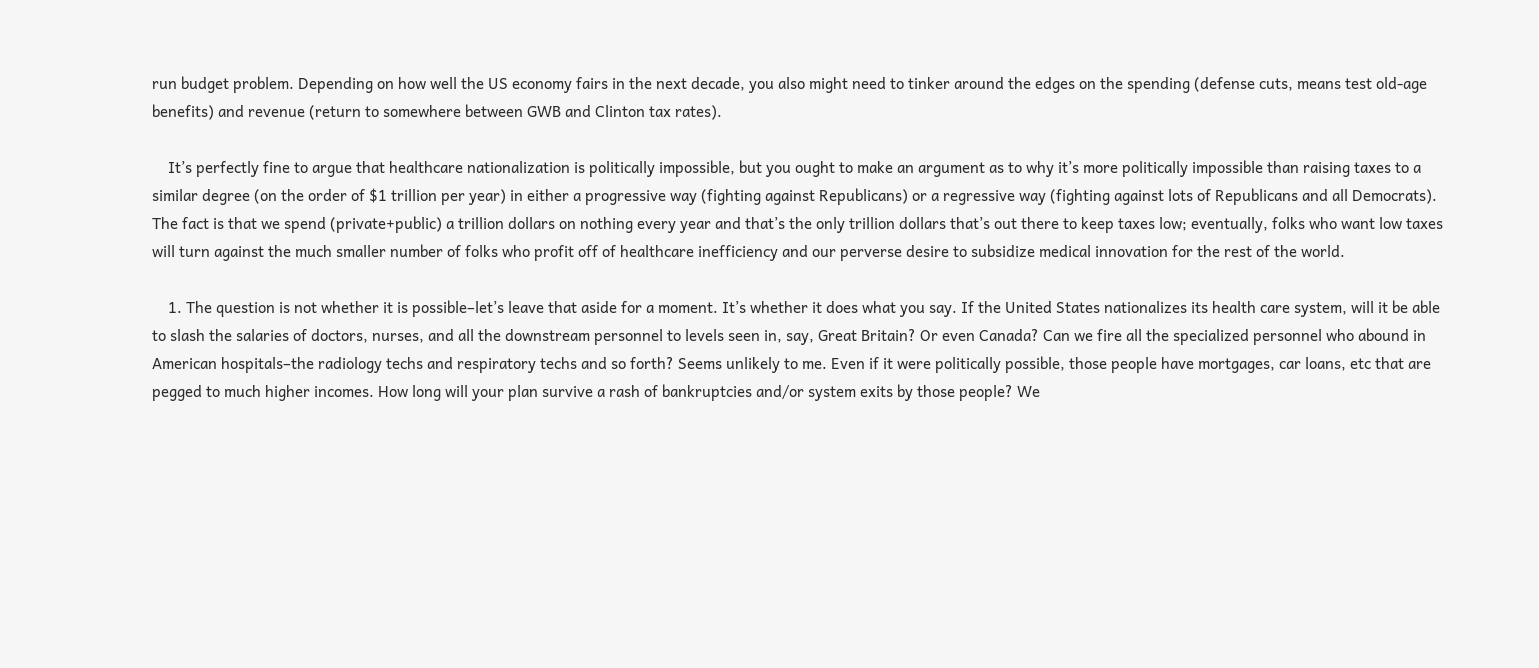run budget problem. Depending on how well the US economy fairs in the next decade, you also might need to tinker around the edges on the spending (defense cuts, means test old-age benefits) and revenue (return to somewhere between GWB and Clinton tax rates).

    It’s perfectly fine to argue that healthcare nationalization is politically impossible, but you ought to make an argument as to why it’s more politically impossible than raising taxes to a similar degree (on the order of $1 trillion per year) in either a progressive way (fighting against Republicans) or a regressive way (fighting against lots of Republicans and all Democrats). The fact is that we spend (private+public) a trillion dollars on nothing every year and that’s the only trillion dollars that’s out there to keep taxes low; eventually, folks who want low taxes will turn against the much smaller number of folks who profit off of healthcare inefficiency and our perverse desire to subsidize medical innovation for the rest of the world.

    1. The question is not whether it is possible–let’s leave that aside for a moment. It’s whether it does what you say. If the United States nationalizes its health care system, will it be able to slash the salaries of doctors, nurses, and all the downstream personnel to levels seen in, say, Great Britain? Or even Canada? Can we fire all the specialized personnel who abound in American hospitals–the radiology techs and respiratory techs and so forth? Seems unlikely to me. Even if it were politically possible, those people have mortgages, car loans, etc that are pegged to much higher incomes. How long will your plan survive a rash of bankruptcies and/or system exits by those people? We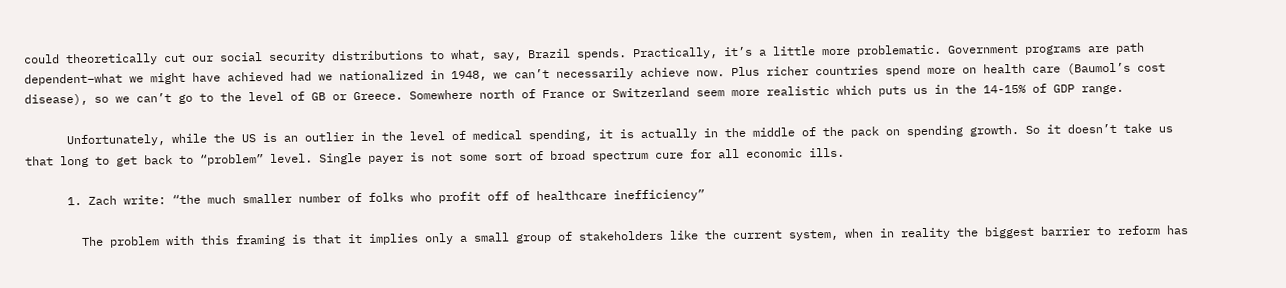could theoretically cut our social security distributions to what, say, Brazil spends. Practically, it’s a little more problematic. Government programs are path dependent–what we might have achieved had we nationalized in 1948, we can’t necessarily achieve now. Plus richer countries spend more on health care (Baumol’s cost disease), so we can’t go to the level of GB or Greece. Somewhere north of France or Switzerland seem more realistic which puts us in the 14-15% of GDP range.

      Unfortunately, while the US is an outlier in the level of medical spending, it is actually in the middle of the pack on spending growth. So it doesn’t take us that long to get back to “problem” level. Single payer is not some sort of broad spectrum cure for all economic ills.

      1. Zach write: “the much smaller number of folks who profit off of healthcare inefficiency”

        The problem with this framing is that it implies only a small group of stakeholders like the current system, when in reality the biggest barrier to reform has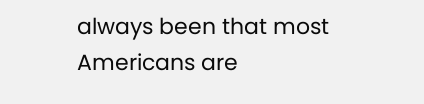always been that most Americans are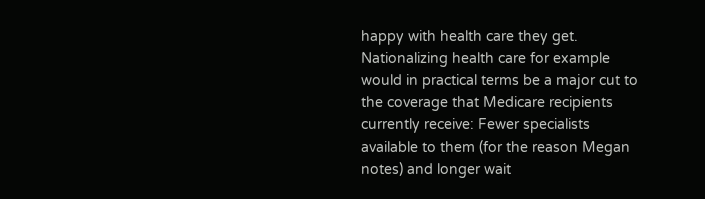happy with health care they get. Nationalizing health care for example would in practical terms be a major cut to the coverage that Medicare recipients currently receive: Fewer specialists available to them (for the reason Megan notes) and longer wait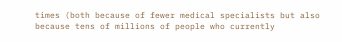times (both because of fewer medical specialists but also because tens of millions of people who currently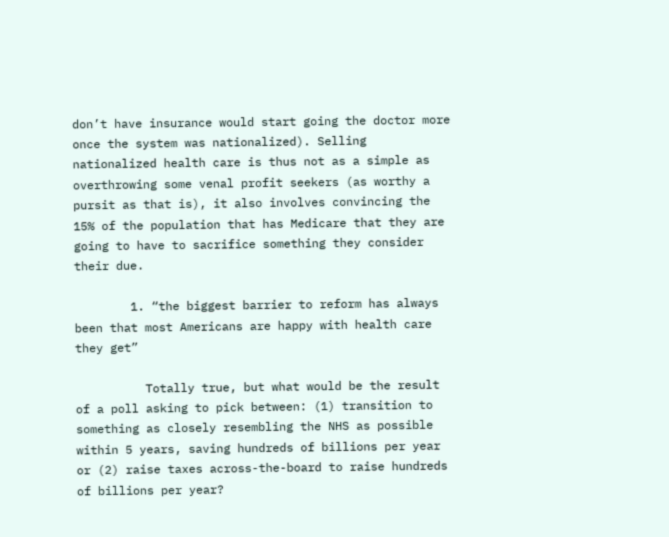don’t have insurance would start going the doctor more once the system was nationalized). Selling nationalized health care is thus not as a simple as overthrowing some venal profit seekers (as worthy a pursit as that is), it also involves convincing the 15% of the population that has Medicare that they are going to have to sacrifice something they consider their due.

        1. “the biggest barrier to reform has always been that most Americans are happy with health care they get”

          Totally true, but what would be the result of a poll asking to pick between: (1) transition to something as closely resembling the NHS as possible within 5 years, saving hundreds of billions per year or (2) raise taxes across-the-board to raise hundreds of billions per year?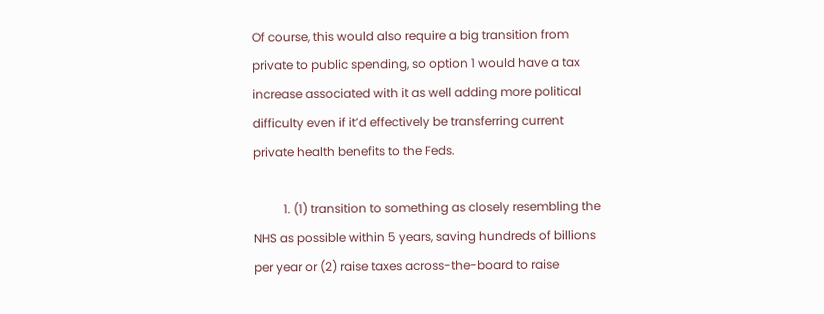Of course, this would also require a big transition from private to public spending, so option 1 would have a tax increase associated with it as well adding more political difficulty even if it’d effectively be transferring current private health benefits to the Feds.

          1. (1) transition to something as closely resembling the NHS as possible within 5 years, saving hundreds of billions per year or (2) raise taxes across-the-board to raise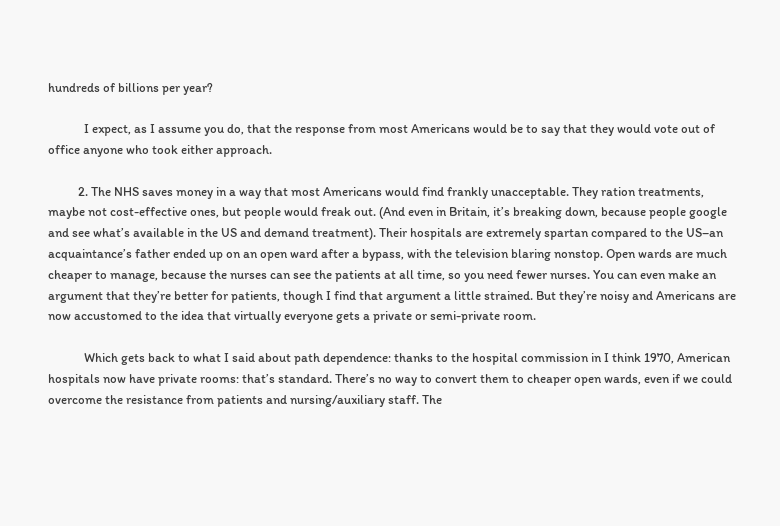hundreds of billions per year?

            I expect, as I assume you do, that the response from most Americans would be to say that they would vote out of office anyone who took either approach.

          2. The NHS saves money in a way that most Americans would find frankly unacceptable. They ration treatments, maybe not cost-effective ones, but people would freak out. (And even in Britain, it’s breaking down, because people google and see what’s available in the US and demand treatment). Their hospitals are extremely spartan compared to the US–an acquaintance’s father ended up on an open ward after a bypass, with the television blaring nonstop. Open wards are much cheaper to manage, because the nurses can see the patients at all time, so you need fewer nurses. You can even make an argument that they’re better for patients, though I find that argument a little strained. But they’re noisy and Americans are now accustomed to the idea that virtually everyone gets a private or semi-private room.

            Which gets back to what I said about path dependence: thanks to the hospital commission in I think 1970, American hospitals now have private rooms: that’s standard. There’s no way to convert them to cheaper open wards, even if we could overcome the resistance from patients and nursing/auxiliary staff. The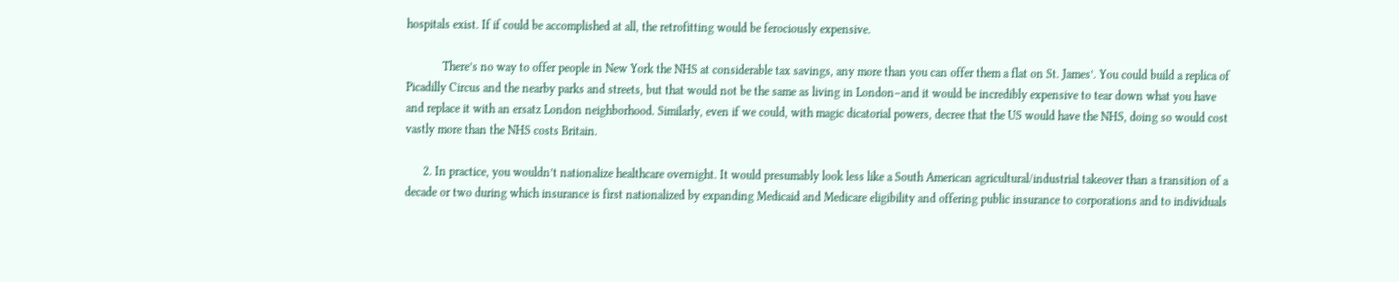hospitals exist. If if could be accomplished at all, the retrofitting would be ferociously expensive.

            There’s no way to offer people in New York the NHS at considerable tax savings, any more than you can offer them a flat on St. James’. You could build a replica of Picadilly Circus and the nearby parks and streets, but that would not be the same as living in London–and it would be incredibly expensive to tear down what you have and replace it with an ersatz London neighborhood. Similarly, even if we could, with magic dicatorial powers, decree that the US would have the NHS, doing so would cost vastly more than the NHS costs Britain.

      2. In practice, you wouldn’t nationalize healthcare overnight. It would presumably look less like a South American agricultural/industrial takeover than a transition of a decade or two during which insurance is first nationalized by expanding Medicaid and Medicare eligibility and offering public insurance to corporations and to individuals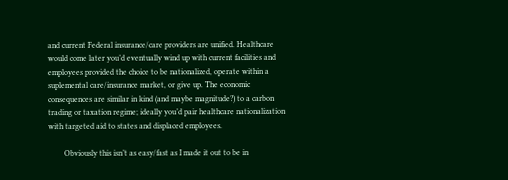and current Federal insurance/care providers are unified. Healthcare would come later you’d eventually wind up with current facilities and employees provided the choice to be nationalized, operate within a suplemental care/insurance market, or give up. The economic consequences are similar in kind (and maybe magnitude?) to a carbon trading or taxation regime; ideally you’d pair healthcare nationalization with targeted aid to states and displaced employees.

        Obviously this isn’t as easy/fast as I made it out to be in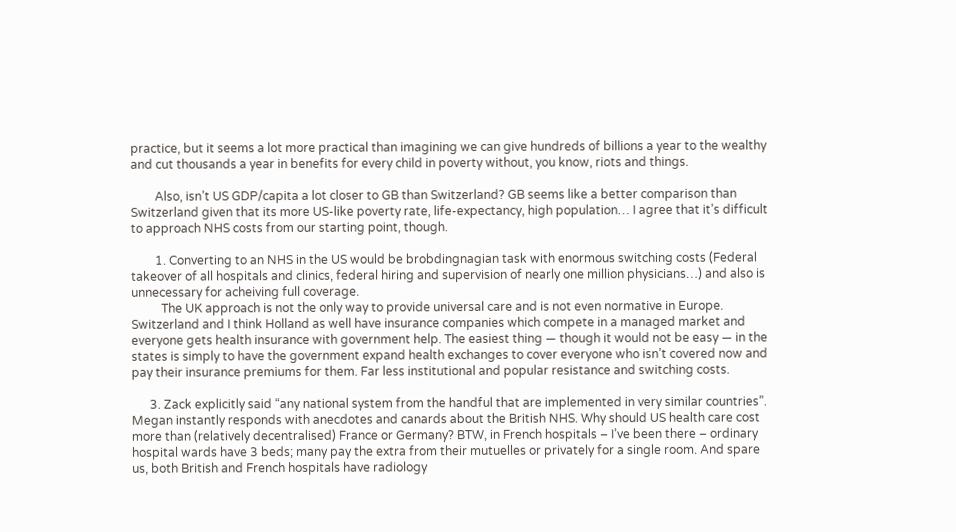practice, but it seems a lot more practical than imagining we can give hundreds of billions a year to the wealthy and cut thousands a year in benefits for every child in poverty without, you know, riots and things.

        Also, isn’t US GDP/capita a lot closer to GB than Switzerland? GB seems like a better comparison than Switzerland given that its more US-like poverty rate, life-expectancy, high population… I agree that it’s difficult to approach NHS costs from our starting point, though.

        1. Converting to an NHS in the US would be brobdingnagian task with enormous switching costs (Federal takeover of all hospitals and clinics, federal hiring and supervision of nearly one million physicians…) and also is unnecessary for acheiving full coverage.
          The UK approach is not the only way to provide universal care and is not even normative in Europe. Switzerland and I think Holland as well have insurance companies which compete in a managed market and everyone gets health insurance with government help. The easiest thing — though it would not be easy — in the states is simply to have the government expand health exchanges to cover everyone who isn’t covered now and pay their insurance premiums for them. Far less institutional and popular resistance and switching costs.

      3. Zack explicitly said “any national system from the handful that are implemented in very similar countries”. Megan instantly responds with anecdotes and canards about the British NHS. Why should US health care cost more than (relatively decentralised) France or Germany? BTW, in French hospitals – I’ve been there – ordinary hospital wards have 3 beds; many pay the extra from their mutuelles or privately for a single room. And spare us, both British and French hospitals have radiology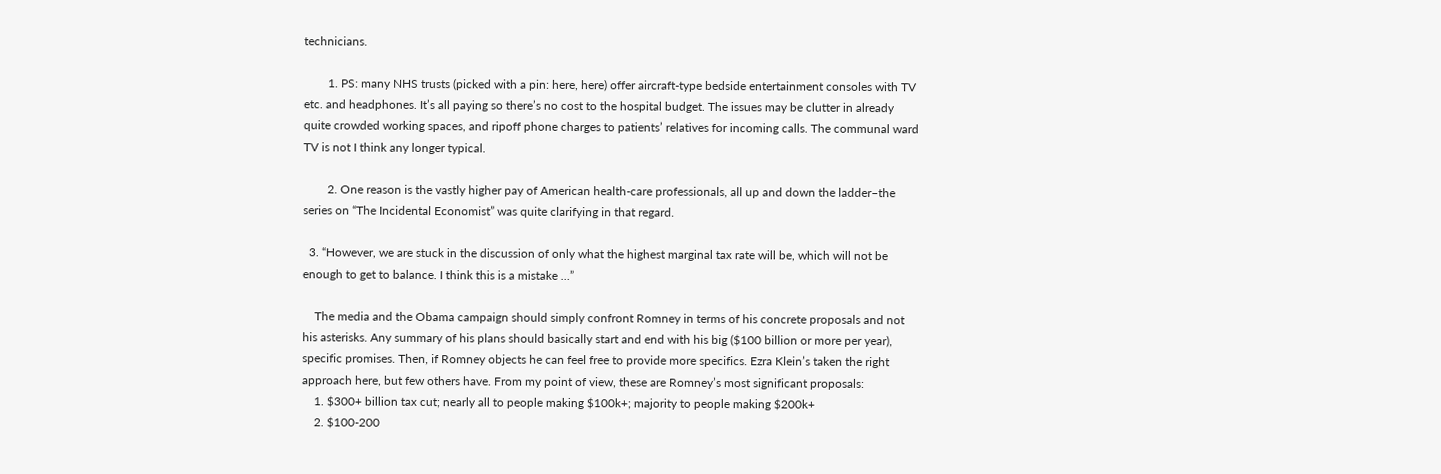technicians.

        1. PS: many NHS trusts (picked with a pin: here, here) offer aircraft-type bedside entertainment consoles with TV etc. and headphones. It’s all paying so there’s no cost to the hospital budget. The issues may be clutter in already quite crowded working spaces, and ripoff phone charges to patients’ relatives for incoming calls. The communal ward TV is not I think any longer typical.

        2. One reason is the vastly higher pay of American health-care professionals, all up and down the ladder–the series on “The Incidental Economist” was quite clarifying in that regard.

  3. “However, we are stuck in the discussion of only what the highest marginal tax rate will be, which will not be enough to get to balance. I think this is a mistake …”

    The media and the Obama campaign should simply confront Romney in terms of his concrete proposals and not his asterisks. Any summary of his plans should basically start and end with his big ($100 billion or more per year), specific promises. Then, if Romney objects he can feel free to provide more specifics. Ezra Klein’s taken the right approach here, but few others have. From my point of view, these are Romney’s most significant proposals:
    1. $300+ billion tax cut; nearly all to people making $100k+; majority to people making $200k+
    2. $100-200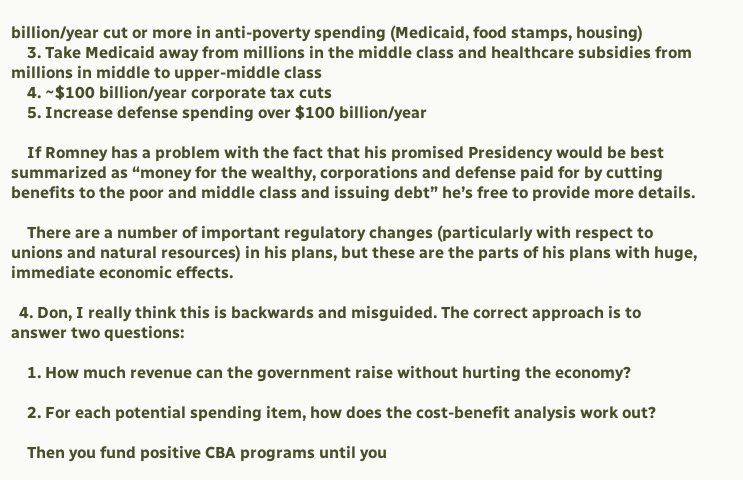billion/year cut or more in anti-poverty spending (Medicaid, food stamps, housing)
    3. Take Medicaid away from millions in the middle class and healthcare subsidies from millions in middle to upper-middle class
    4. ~$100 billion/year corporate tax cuts
    5. Increase defense spending over $100 billion/year

    If Romney has a problem with the fact that his promised Presidency would be best summarized as “money for the wealthy, corporations and defense paid for by cutting benefits to the poor and middle class and issuing debt” he’s free to provide more details.

    There are a number of important regulatory changes (particularly with respect to unions and natural resources) in his plans, but these are the parts of his plans with huge, immediate economic effects.

  4. Don, I really think this is backwards and misguided. The correct approach is to answer two questions:

    1. How much revenue can the government raise without hurting the economy?

    2. For each potential spending item, how does the cost-benefit analysis work out?

    Then you fund positive CBA programs until you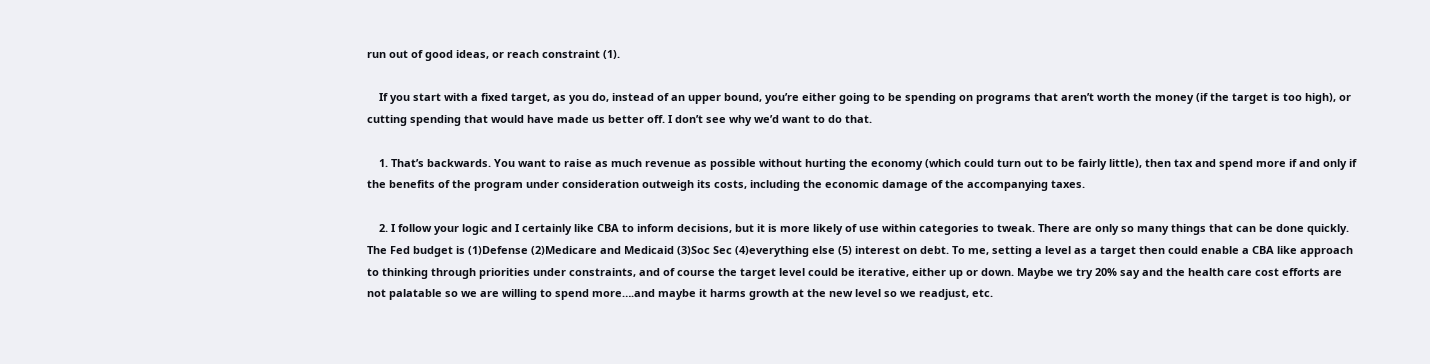run out of good ideas, or reach constraint (1).

    If you start with a fixed target, as you do, instead of an upper bound, you’re either going to be spending on programs that aren’t worth the money (if the target is too high), or cutting spending that would have made us better off. I don’t see why we’d want to do that.

    1. That’s backwards. You want to raise as much revenue as possible without hurting the economy (which could turn out to be fairly little), then tax and spend more if and only if the benefits of the program under consideration outweigh its costs, including the economic damage of the accompanying taxes.

    2. I follow your logic and I certainly like CBA to inform decisions, but it is more likely of use within categories to tweak. There are only so many things that can be done quickly. The Fed budget is (1)Defense (2)Medicare and Medicaid (3)Soc Sec (4)everything else (5) interest on debt. To me, setting a level as a target then could enable a CBA like approach to thinking through priorities under constraints, and of course the target level could be iterative, either up or down. Maybe we try 20% say and the health care cost efforts are not palatable so we are willing to spend more….and maybe it harms growth at the new level so we readjust, etc.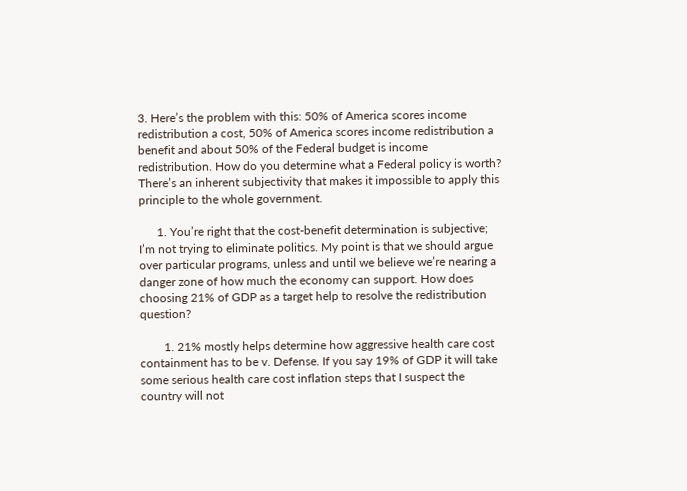3. Here’s the problem with this: 50% of America scores income redistribution a cost, 50% of America scores income redistribution a benefit and about 50% of the Federal budget is income redistribution. How do you determine what a Federal policy is worth? There’s an inherent subjectivity that makes it impossible to apply this principle to the whole government.

      1. You’re right that the cost-benefit determination is subjective; I’m not trying to eliminate politics. My point is that we should argue over particular programs, unless and until we believe we’re nearing a danger zone of how much the economy can support. How does choosing 21% of GDP as a target help to resolve the redistribution question?

        1. 21% mostly helps determine how aggressive health care cost containment has to be v. Defense. If you say 19% of GDP it will take some serious health care cost inflation steps that I suspect the country will not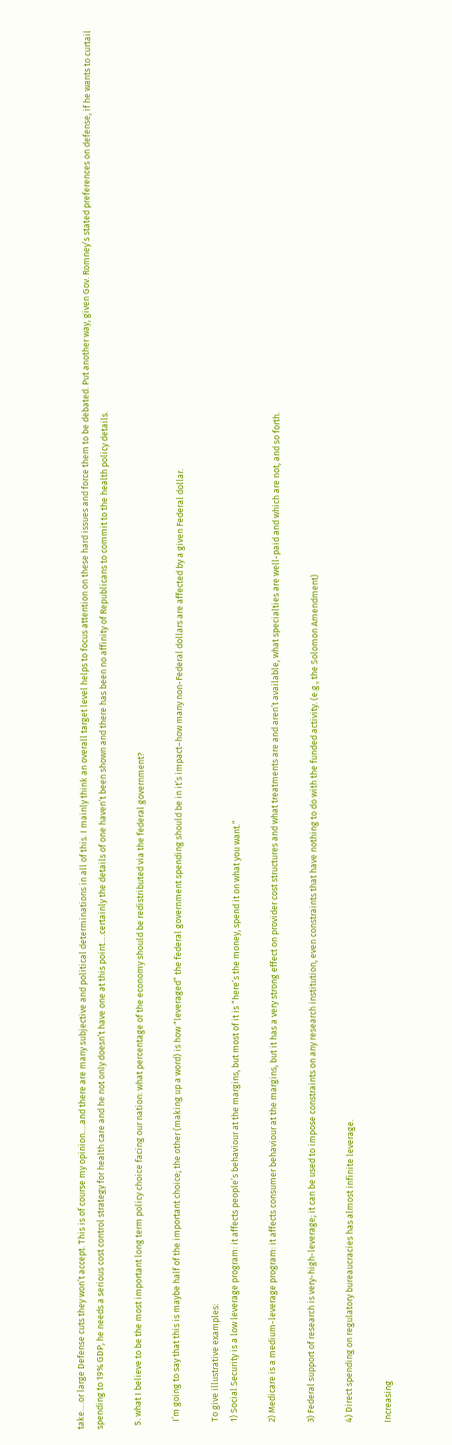take….or large Defense cuts they won’t accept. This is of course my opinion….and there are many subjective and political determinations in all of this. I mainly think an overall target level helps to focus attention on these hard issues and force them to be debated. Put another way, given Gov. Romney’s stated preferences on defense, if he wants to curtail spending to 19% GDP, he needs a serious cost control strategy for health care and he not only doesn’t have one at this point….certainly the details of one haven’t been shown and there has been no affinity of Republicans to commit to the health policy details.

  5. what I believe to be the most important long term policy choice facing our nation: what percentage of the economy should be redistributed via the federal government?

    I’m going to say that this is maybe half of the important choice; the other (making up a word) is how “leveraged” the federal government spending should be in it’s impact–how many non-Federal dollars are affected by a given Federal dollar.

    To give illustrative examples:
    1) Social Security is a low leverage program: it affects people’s behaviour at the margins, but most of it is “here’s the money, spend it on what you want.”

    2) Medicare is a medium-leverage program: it affects consumer behaviour at the margins, but it has a very strong effect on provider cost structures and what treatments are and aren’t available, what specialties are well-paid and which are not, and so forth.

    3) Federal support of research is very-high-leverage; it can be used to impose constraints on any research institution, even constraints that have nothing to do with the funded activity. (e.g., the Solomon Amendment)

    4) Direct spending on regulatory bureaucracies has almost infinite leverage.

    Increasing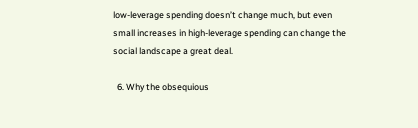low-leverage spending doesn’t change much, but even small increases in high-leverage spending can change the social landscape a great deal.

  6. Why the obsequious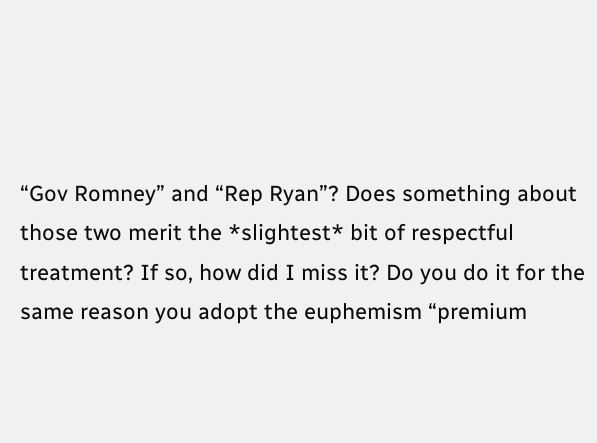“Gov Romney” and “Rep Ryan”? Does something about those two merit the *slightest* bit of respectful treatment? If so, how did I miss it? Do you do it for the same reason you adopt the euphemism “premium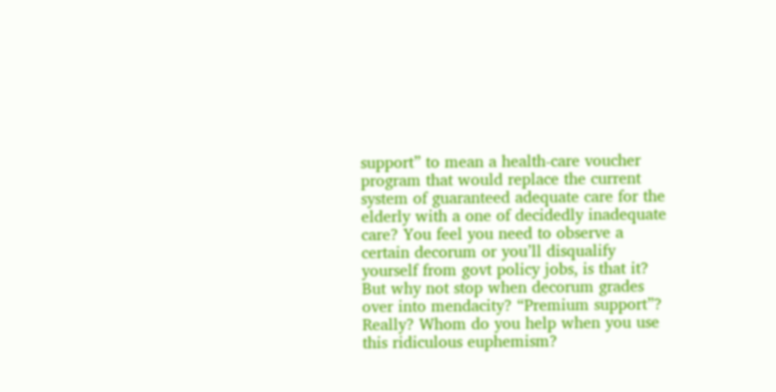support” to mean a health-care voucher program that would replace the current system of guaranteed adequate care for the elderly with a one of decidedly inadequate care? You feel you need to observe a certain decorum or you’ll disqualify yourself from govt policy jobs, is that it? But why not stop when decorum grades over into mendacity? “Premium support”? Really? Whom do you help when you use this ridiculous euphemism?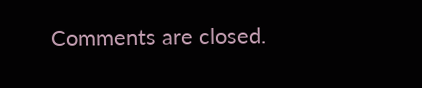Comments are closed.